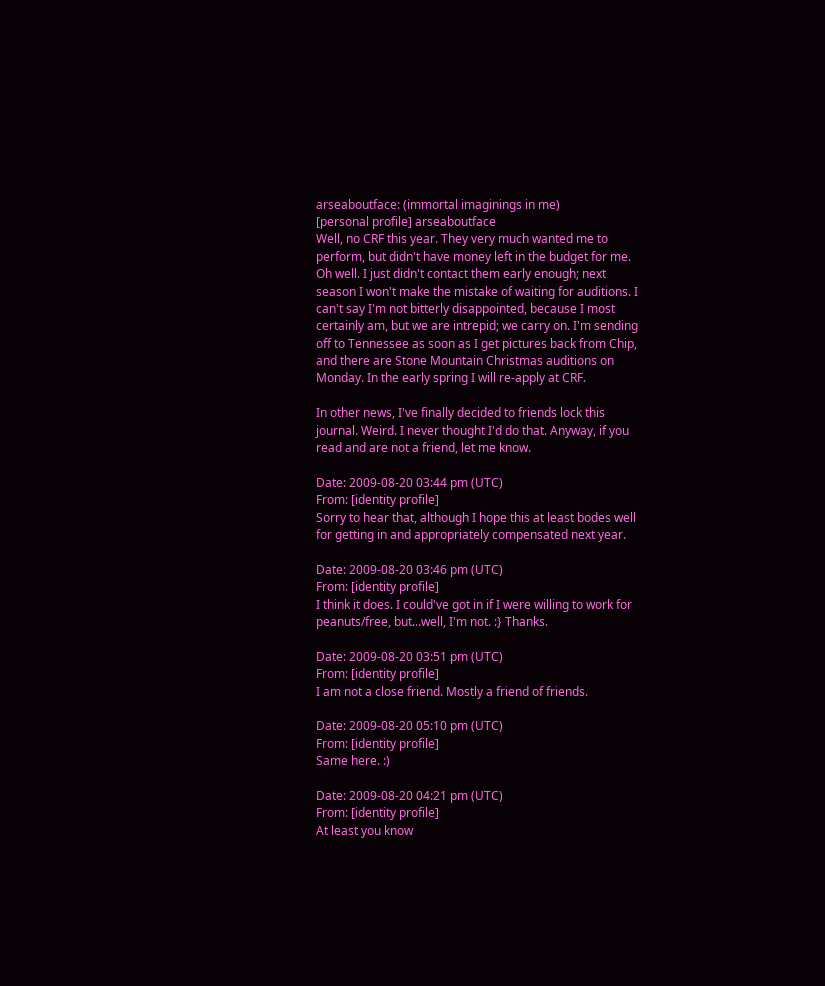arseaboutface: (immortal imaginings in me)
[personal profile] arseaboutface
Well, no CRF this year. They very much wanted me to perform, but didn't have money left in the budget for me. Oh well. I just didn't contact them early enough; next season I won't make the mistake of waiting for auditions. I can't say I'm not bitterly disappointed, because I most certainly am, but we are intrepid; we carry on. I'm sending off to Tennessee as soon as I get pictures back from Chip, and there are Stone Mountain Christmas auditions on Monday. In the early spring I will re-apply at CRF.

In other news, I've finally decided to friends lock this journal. Weird. I never thought I'd do that. Anyway, if you read and are not a friend, let me know.

Date: 2009-08-20 03:44 pm (UTC)
From: [identity profile]
Sorry to hear that, although I hope this at least bodes well for getting in and appropriately compensated next year.

Date: 2009-08-20 03:46 pm (UTC)
From: [identity profile]
I think it does. I could've got in if I were willing to work for peanuts/free, but...well, I'm not. :} Thanks.

Date: 2009-08-20 03:51 pm (UTC)
From: [identity profile]
I am not a close friend. Mostly a friend of friends.

Date: 2009-08-20 05:10 pm (UTC)
From: [identity profile]
Same here. :)

Date: 2009-08-20 04:21 pm (UTC)
From: [identity profile]
At least you know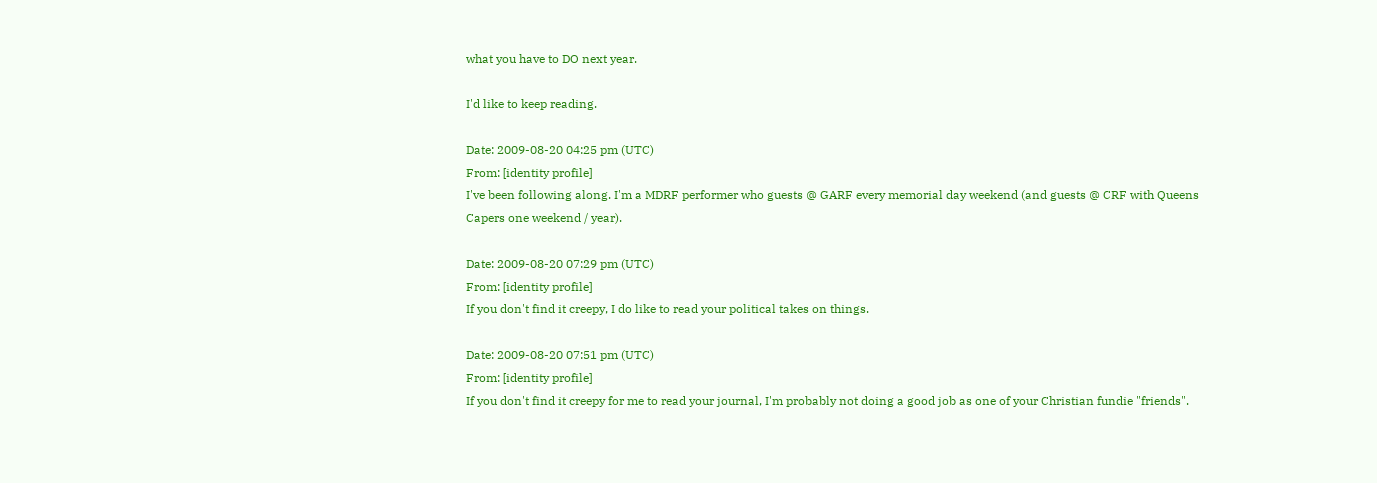what you have to DO next year.

I'd like to keep reading.

Date: 2009-08-20 04:25 pm (UTC)
From: [identity profile]
I've been following along. I'm a MDRF performer who guests @ GARF every memorial day weekend (and guests @ CRF with Queens Capers one weekend / year).

Date: 2009-08-20 07:29 pm (UTC)
From: [identity profile]
If you don't find it creepy, I do like to read your political takes on things.

Date: 2009-08-20 07:51 pm (UTC)
From: [identity profile]
If you don't find it creepy for me to read your journal, I'm probably not doing a good job as one of your Christian fundie "friends".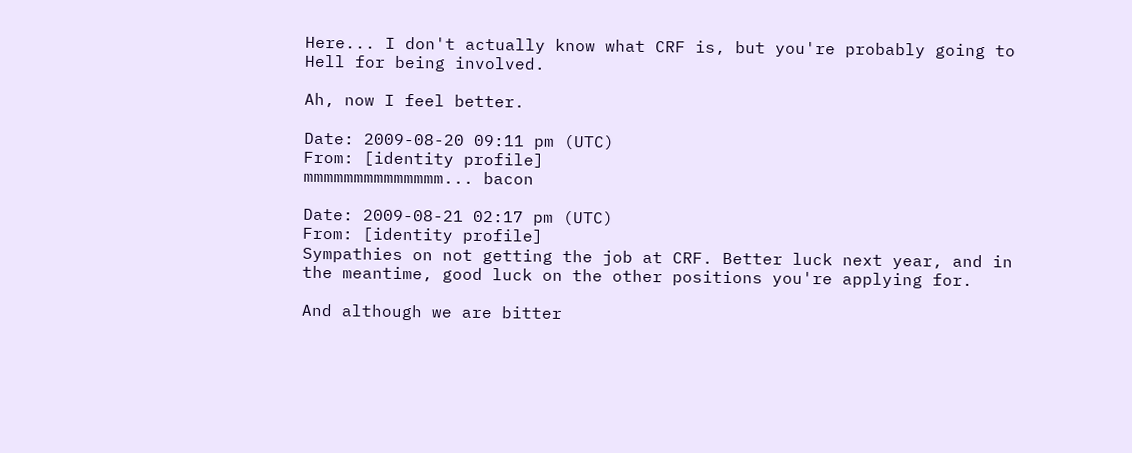Here... I don't actually know what CRF is, but you're probably going to Hell for being involved.

Ah, now I feel better.

Date: 2009-08-20 09:11 pm (UTC)
From: [identity profile]
mmmmmmmmmmmmmm... bacon

Date: 2009-08-21 02:17 pm (UTC)
From: [identity profile]
Sympathies on not getting the job at CRF. Better luck next year, and in the meantime, good luck on the other positions you're applying for.

And although we are bitter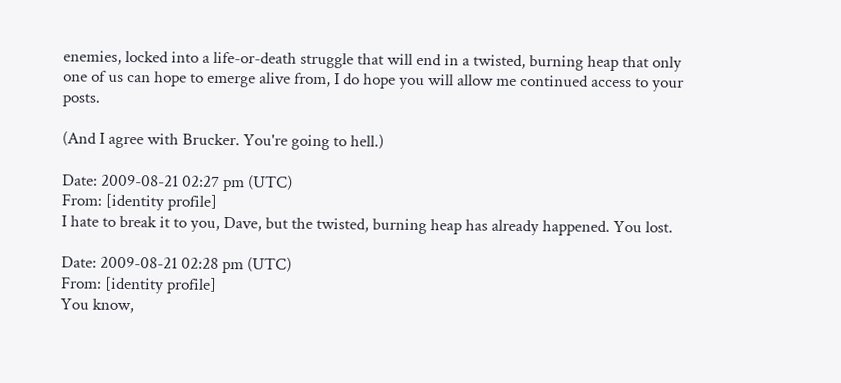enemies, locked into a life-or-death struggle that will end in a twisted, burning heap that only one of us can hope to emerge alive from, I do hope you will allow me continued access to your posts.

(And I agree with Brucker. You're going to hell.)

Date: 2009-08-21 02:27 pm (UTC)
From: [identity profile]
I hate to break it to you, Dave, but the twisted, burning heap has already happened. You lost.

Date: 2009-08-21 02:28 pm (UTC)
From: [identity profile]
You know,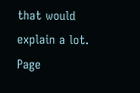that would explain a lot.
Page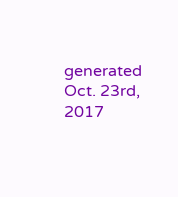generated Oct. 23rd, 2017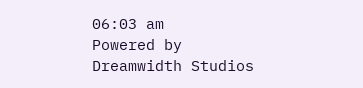06:03 am
Powered by Dreamwidth Studios